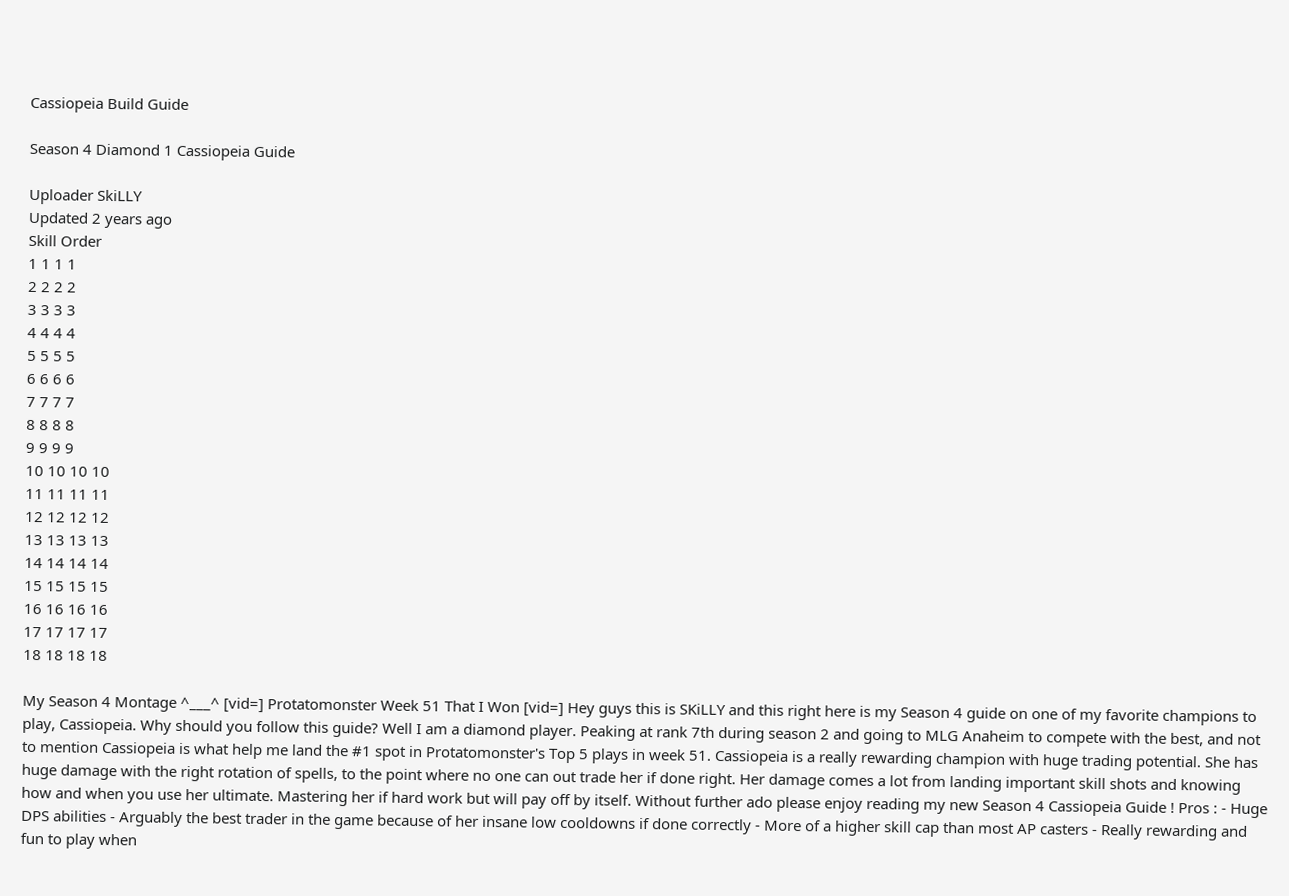Cassiopeia Build Guide

Season 4 Diamond 1 Cassiopeia Guide

Uploader SkiLLY
Updated 2 years ago
Skill Order
1 1 1 1
2 2 2 2
3 3 3 3
4 4 4 4
5 5 5 5
6 6 6 6
7 7 7 7
8 8 8 8
9 9 9 9
10 10 10 10
11 11 11 11
12 12 12 12
13 13 13 13
14 14 14 14
15 15 15 15
16 16 16 16
17 17 17 17
18 18 18 18

My Season 4 Montage ^___^ [vid=] Protatomonster Week 51 That I Won [vid=] Hey guys this is SKiLLY and this right here is my Season 4 guide on one of my favorite champions to play, Cassiopeia. Why should you follow this guide? Well I am a diamond player. Peaking at rank 7th during season 2 and going to MLG Anaheim to compete with the best, and not to mention Cassiopeia is what help me land the #1 spot in Protatomonster's Top 5 plays in week 51. Cassiopeia is a really rewarding champion with huge trading potential. She has huge damage with the right rotation of spells, to the point where no one can out trade her if done right. Her damage comes a lot from landing important skill shots and knowing how and when you use her ultimate. Mastering her if hard work but will pay off by itself. Without further ado please enjoy reading my new Season 4 Cassiopeia Guide ! Pros : - Huge DPS abilities - Arguably the best trader in the game because of her insane low cooldowns if done correctly - More of a higher skill cap than most AP casters - Really rewarding and fun to play when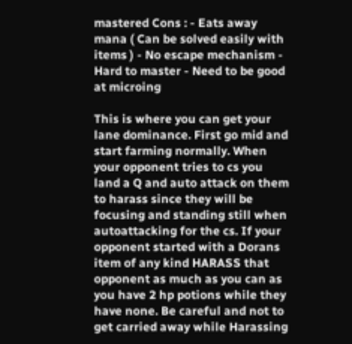mastered Cons : - Eats away mana ( Can be solved easily with items ) - No escape mechanism - Hard to master - Need to be good at microing

This is where you can get your lane dominance. First go mid and start farming normally. When your opponent tries to cs you land a Q and auto attack on them to harass since they will be focusing and standing still when autoattacking for the cs. If your opponent started with a Dorans item of any kind HARASS that opponent as much as you can as you have 2 hp potions while they have none. Be careful and not to get carried away while Harassing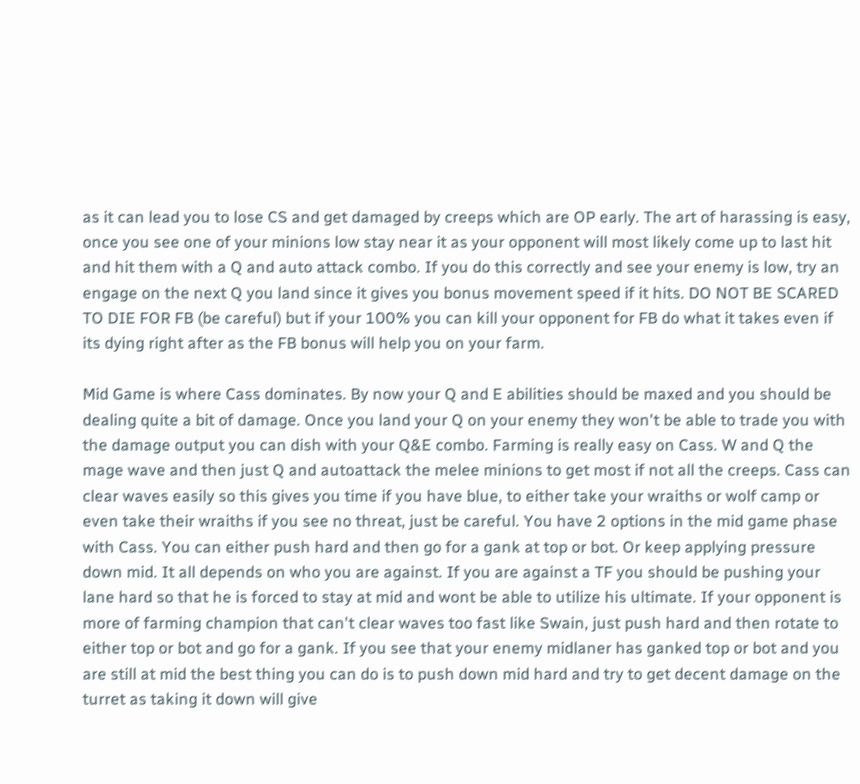as it can lead you to lose CS and get damaged by creeps which are OP early. The art of harassing is easy, once you see one of your minions low stay near it as your opponent will most likely come up to last hit and hit them with a Q and auto attack combo. If you do this correctly and see your enemy is low, try an engage on the next Q you land since it gives you bonus movement speed if it hits. DO NOT BE SCARED TO DIE FOR FB (be careful) but if your 100% you can kill your opponent for FB do what it takes even if its dying right after as the FB bonus will help you on your farm.

Mid Game is where Cass dominates. By now your Q and E abilities should be maxed and you should be dealing quite a bit of damage. Once you land your Q on your enemy they won't be able to trade you with the damage output you can dish with your Q&E combo. Farming is really easy on Cass. W and Q the mage wave and then just Q and autoattack the melee minions to get most if not all the creeps. Cass can clear waves easily so this gives you time if you have blue, to either take your wraiths or wolf camp or even take their wraiths if you see no threat, just be careful. You have 2 options in the mid game phase with Cass. You can either push hard and then go for a gank at top or bot. Or keep applying pressure down mid. It all depends on who you are against. If you are against a TF you should be pushing your lane hard so that he is forced to stay at mid and wont be able to utilize his ultimate. If your opponent is more of farming champion that can't clear waves too fast like Swain, just push hard and then rotate to either top or bot and go for a gank. If you see that your enemy midlaner has ganked top or bot and you are still at mid the best thing you can do is to push down mid hard and try to get decent damage on the turret as taking it down will give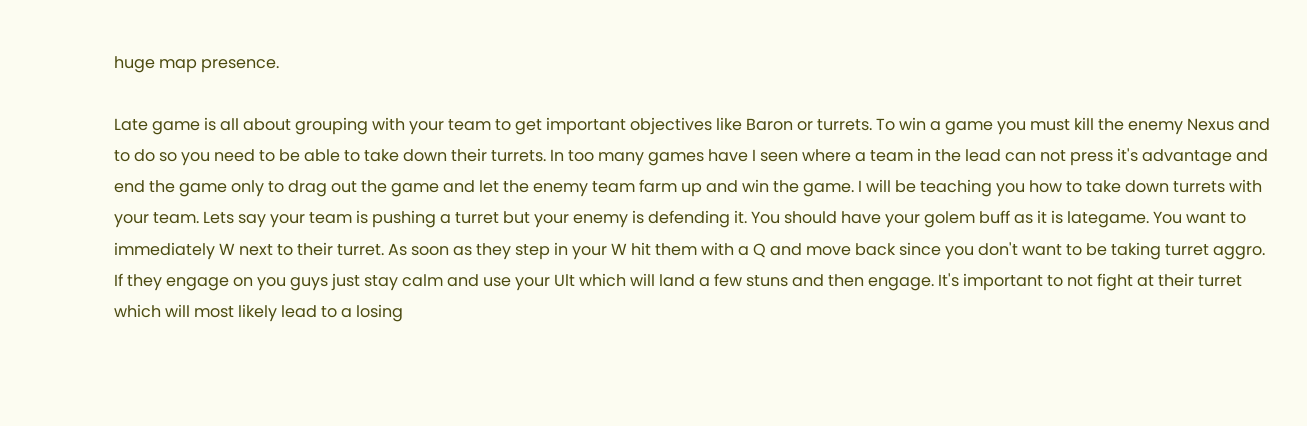huge map presence.

Late game is all about grouping with your team to get important objectives like Baron or turrets. To win a game you must kill the enemy Nexus and to do so you need to be able to take down their turrets. In too many games have I seen where a team in the lead can not press it's advantage and end the game only to drag out the game and let the enemy team farm up and win the game. I will be teaching you how to take down turrets with your team. Lets say your team is pushing a turret but your enemy is defending it. You should have your golem buff as it is lategame. You want to immediately W next to their turret. As soon as they step in your W hit them with a Q and move back since you don't want to be taking turret aggro. If they engage on you guys just stay calm and use your Ult which will land a few stuns and then engage. It's important to not fight at their turret which will most likely lead to a losing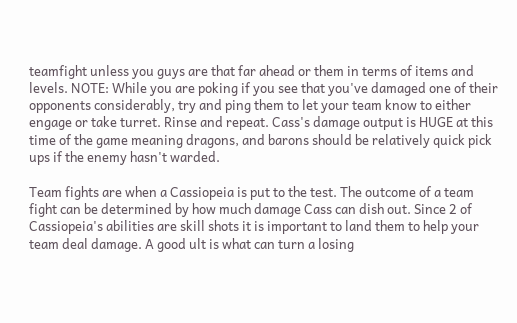teamfight unless you guys are that far ahead or them in terms of items and levels. NOTE: While you are poking if you see that you've damaged one of their opponents considerably, try and ping them to let your team know to either engage or take turret. Rinse and repeat. Cass's damage output is HUGE at this time of the game meaning dragons, and barons should be relatively quick pick ups if the enemy hasn't warded.

Team fights are when a Cassiopeia is put to the test. The outcome of a team fight can be determined by how much damage Cass can dish out. Since 2 of Cassiopeia's abilities are skill shots it is important to land them to help your team deal damage. A good ult is what can turn a losing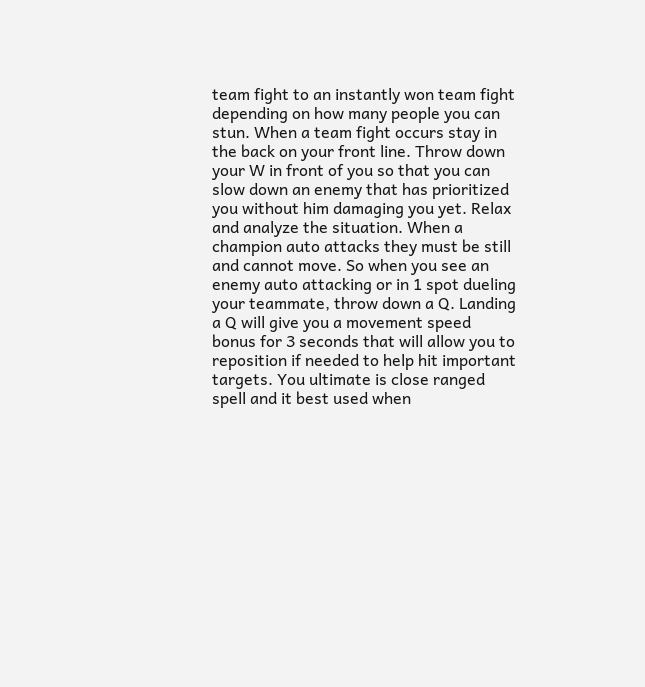team fight to an instantly won team fight depending on how many people you can stun. When a team fight occurs stay in the back on your front line. Throw down your W in front of you so that you can slow down an enemy that has prioritized you without him damaging you yet. Relax and analyze the situation. When a champion auto attacks they must be still and cannot move. So when you see an enemy auto attacking or in 1 spot dueling your teammate, throw down a Q. Landing a Q will give you a movement speed bonus for 3 seconds that will allow you to reposition if needed to help hit important targets. You ultimate is close ranged spell and it best used when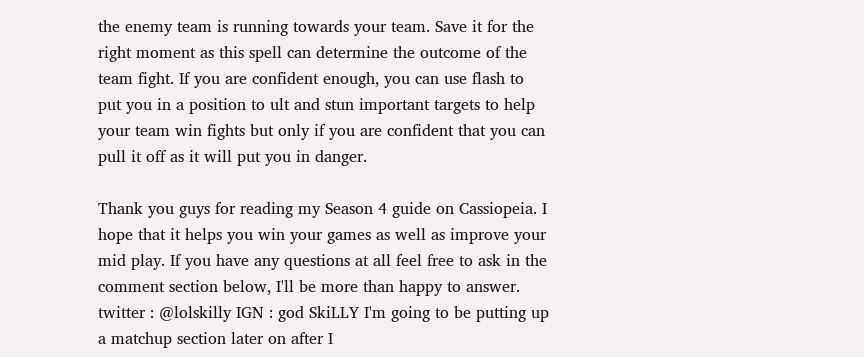the enemy team is running towards your team. Save it for the right moment as this spell can determine the outcome of the team fight. If you are confident enough, you can use flash to put you in a position to ult and stun important targets to help your team win fights but only if you are confident that you can pull it off as it will put you in danger.

Thank you guys for reading my Season 4 guide on Cassiopeia. I hope that it helps you win your games as well as improve your mid play. If you have any questions at all feel free to ask in the comment section below, I'll be more than happy to answer. twitter : @lolskilly IGN : god SkiLLY I'm going to be putting up a matchup section later on after I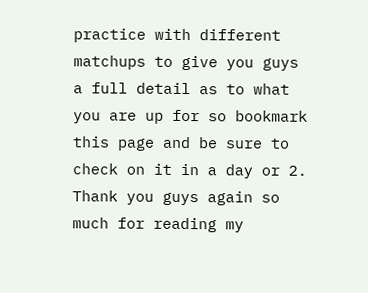practice with different matchups to give you guys a full detail as to what you are up for so bookmark this page and be sure to check on it in a day or 2. Thank you guys again so much for reading my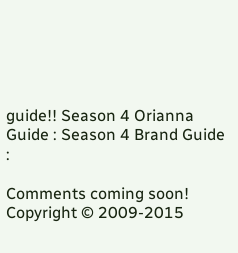guide!! Season 4 Orianna Guide : Season 4 Brand Guide :

Comments coming soon!
Copyright © 2009-2015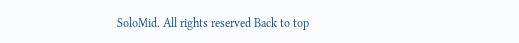SoloMid. All rights reserved Back to top